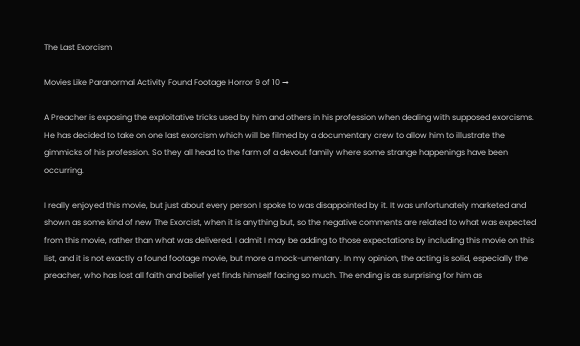The Last Exorcism

Movies Like Paranormal Activity Found Footage Horror 9 of 10 →

A Preacher is exposing the exploitative tricks used by him and others in his profession when dealing with supposed exorcisms. He has decided to take on one last exorcism which will be filmed by a documentary crew to allow him to illustrate the gimmicks of his profession. So they all head to the farm of a devout family where some strange happenings have been occurring.

I really enjoyed this movie, but just about every person I spoke to was disappointed by it. It was unfortunately marketed and shown as some kind of new The Exorcist, when it is anything but, so the negative comments are related to what was expected from this movie, rather than what was delivered. I admit I may be adding to those expectations by including this movie on this list, and it is not exactly a found footage movie, but more a mock-umentary. In my opinion, the acting is solid, especially the preacher, who has lost all faith and belief yet finds himself facing so much. The ending is as surprising for him as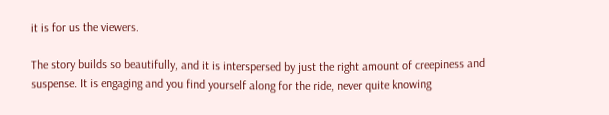it is for us the viewers.

The story builds so beautifully, and it is interspersed by just the right amount of creepiness and suspense. It is engaging and you find yourself along for the ride, never quite knowing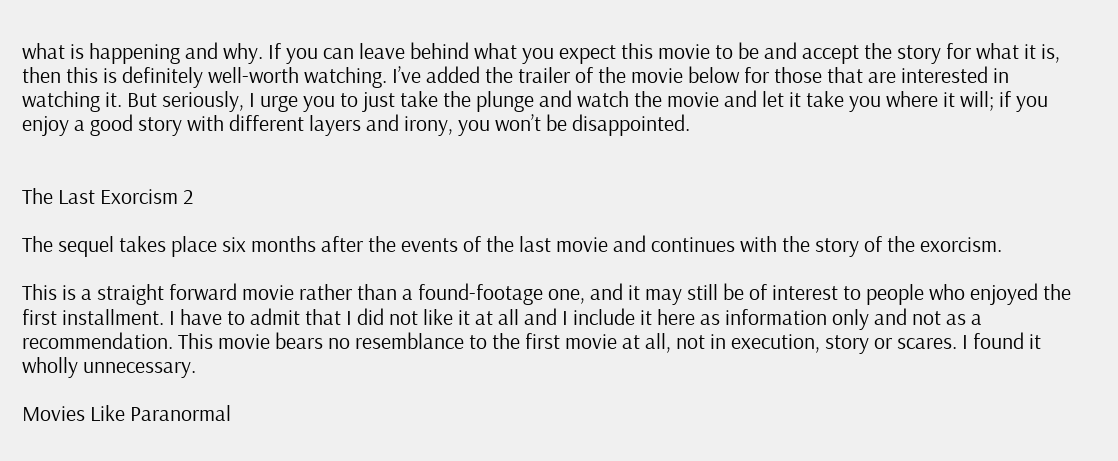what is happening and why. If you can leave behind what you expect this movie to be and accept the story for what it is, then this is definitely well-worth watching. I’ve added the trailer of the movie below for those that are interested in watching it. But seriously, I urge you to just take the plunge and watch the movie and let it take you where it will; if you enjoy a good story with different layers and irony, you won’t be disappointed.


The Last Exorcism 2

The sequel takes place six months after the events of the last movie and continues with the story of the exorcism.

This is a straight forward movie rather than a found-footage one, and it may still be of interest to people who enjoyed the first installment. I have to admit that I did not like it at all and I include it here as information only and not as a recommendation. This movie bears no resemblance to the first movie at all, not in execution, story or scares. I found it wholly unnecessary.

Movies Like Paranormal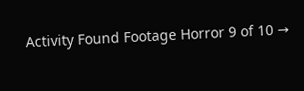Activity Found Footage Horror 9 of 10 →